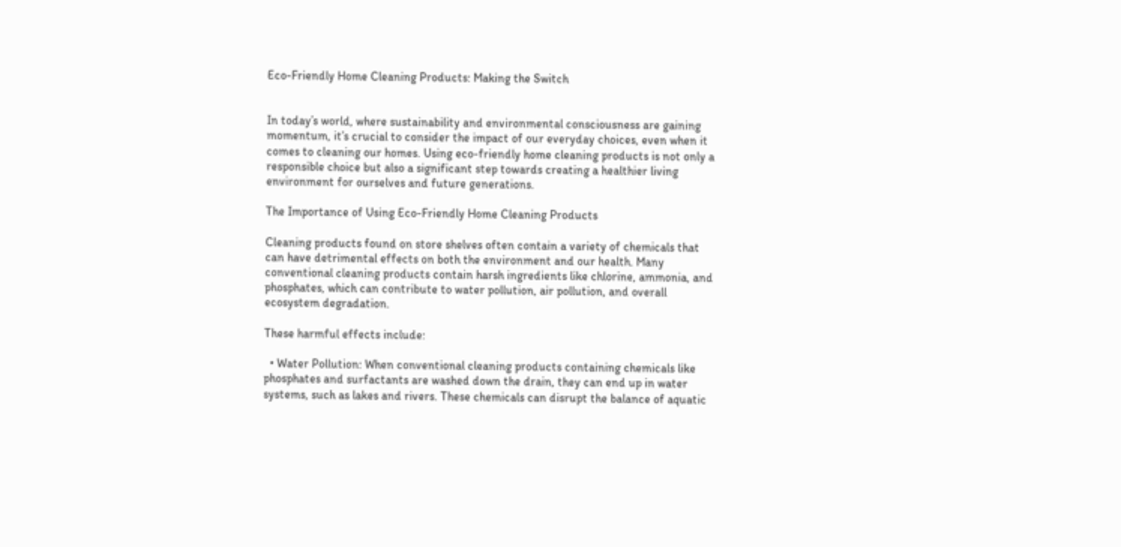Eco-Friendly Home Cleaning Products: Making the Switch


In today’s world, where sustainability and environmental consciousness are gaining momentum, it’s crucial to consider the impact of our everyday choices, even when it comes to cleaning our homes. Using eco-friendly home cleaning products is not only a responsible choice but also a significant step towards creating a healthier living environment for ourselves and future generations.

The Importance of Using Eco-Friendly Home Cleaning Products

Cleaning products found on store shelves often contain a variety of chemicals that can have detrimental effects on both the environment and our health. Many conventional cleaning products contain harsh ingredients like chlorine, ammonia, and phosphates, which can contribute to water pollution, air pollution, and overall ecosystem degradation.

These harmful effects include:

  • Water Pollution: When conventional cleaning products containing chemicals like phosphates and surfactants are washed down the drain, they can end up in water systems, such as lakes and rivers. These chemicals can disrupt the balance of aquatic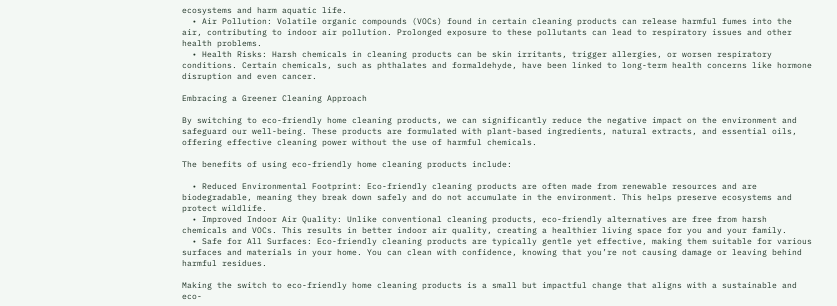ecosystems and harm aquatic life.
  • Air Pollution: Volatile organic compounds (VOCs) found in certain cleaning products can release harmful fumes into the air, contributing to indoor air pollution. Prolonged exposure to these pollutants can lead to respiratory issues and other health problems.
  • Health Risks: Harsh chemicals in cleaning products can be skin irritants, trigger allergies, or worsen respiratory conditions. Certain chemicals, such as phthalates and formaldehyde, have been linked to long-term health concerns like hormone disruption and even cancer.

Embracing a Greener Cleaning Approach

By switching to eco-friendly home cleaning products, we can significantly reduce the negative impact on the environment and safeguard our well-being. These products are formulated with plant-based ingredients, natural extracts, and essential oils, offering effective cleaning power without the use of harmful chemicals.

The benefits of using eco-friendly home cleaning products include:

  • Reduced Environmental Footprint: Eco-friendly cleaning products are often made from renewable resources and are biodegradable, meaning they break down safely and do not accumulate in the environment. This helps preserve ecosystems and protect wildlife.
  • Improved Indoor Air Quality: Unlike conventional cleaning products, eco-friendly alternatives are free from harsh chemicals and VOCs. This results in better indoor air quality, creating a healthier living space for you and your family.
  • Safe for All Surfaces: Eco-friendly cleaning products are typically gentle yet effective, making them suitable for various surfaces and materials in your home. You can clean with confidence, knowing that you’re not causing damage or leaving behind harmful residues.

Making the switch to eco-friendly home cleaning products is a small but impactful change that aligns with a sustainable and eco-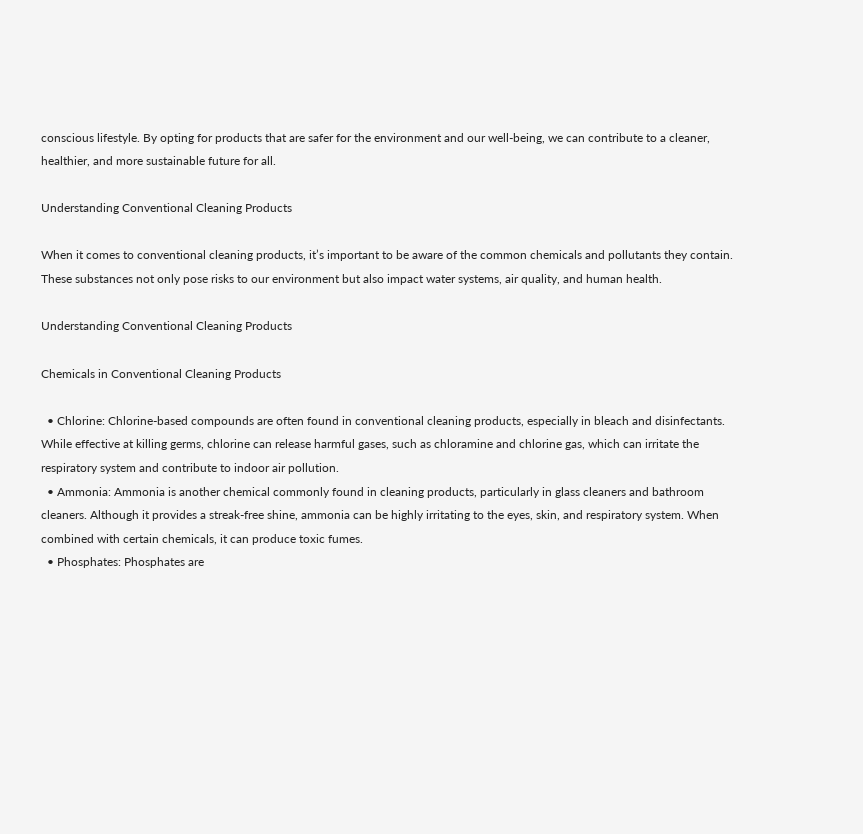conscious lifestyle. By opting for products that are safer for the environment and our well-being, we can contribute to a cleaner, healthier, and more sustainable future for all.

Understanding Conventional Cleaning Products

When it comes to conventional cleaning products, it’s important to be aware of the common chemicals and pollutants they contain. These substances not only pose risks to our environment but also impact water systems, air quality, and human health.

Understanding Conventional Cleaning Products

Chemicals in Conventional Cleaning Products

  • Chlorine: Chlorine-based compounds are often found in conventional cleaning products, especially in bleach and disinfectants. While effective at killing germs, chlorine can release harmful gases, such as chloramine and chlorine gas, which can irritate the respiratory system and contribute to indoor air pollution.
  • Ammonia: Ammonia is another chemical commonly found in cleaning products, particularly in glass cleaners and bathroom cleaners. Although it provides a streak-free shine, ammonia can be highly irritating to the eyes, skin, and respiratory system. When combined with certain chemicals, it can produce toxic fumes.
  • Phosphates: Phosphates are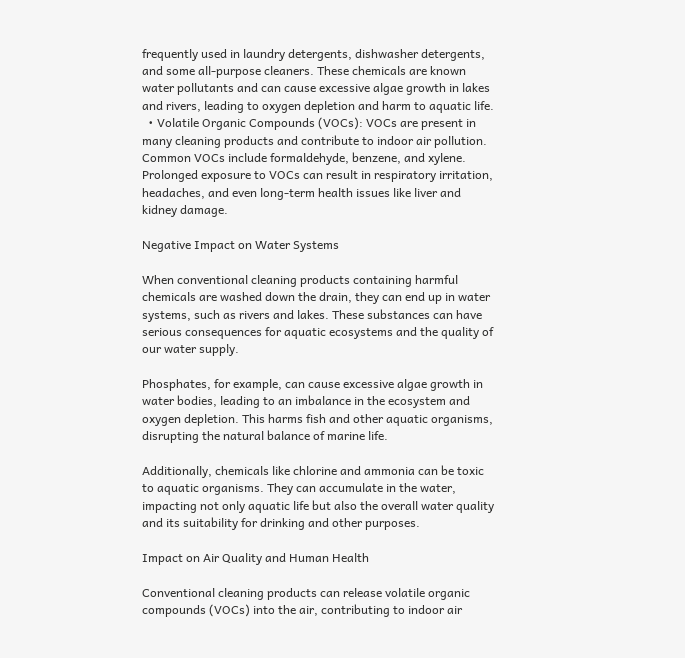frequently used in laundry detergents, dishwasher detergents, and some all-purpose cleaners. These chemicals are known water pollutants and can cause excessive algae growth in lakes and rivers, leading to oxygen depletion and harm to aquatic life.
  • Volatile Organic Compounds (VOCs): VOCs are present in many cleaning products and contribute to indoor air pollution. Common VOCs include formaldehyde, benzene, and xylene. Prolonged exposure to VOCs can result in respiratory irritation, headaches, and even long-term health issues like liver and kidney damage.

Negative Impact on Water Systems

When conventional cleaning products containing harmful chemicals are washed down the drain, they can end up in water systems, such as rivers and lakes. These substances can have serious consequences for aquatic ecosystems and the quality of our water supply.

Phosphates, for example, can cause excessive algae growth in water bodies, leading to an imbalance in the ecosystem and oxygen depletion. This harms fish and other aquatic organisms, disrupting the natural balance of marine life.

Additionally, chemicals like chlorine and ammonia can be toxic to aquatic organisms. They can accumulate in the water, impacting not only aquatic life but also the overall water quality and its suitability for drinking and other purposes.

Impact on Air Quality and Human Health

Conventional cleaning products can release volatile organic compounds (VOCs) into the air, contributing to indoor air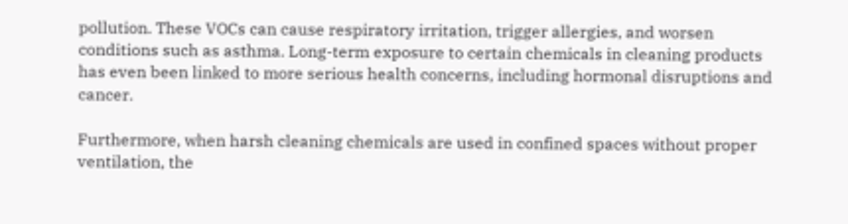pollution. These VOCs can cause respiratory irritation, trigger allergies, and worsen conditions such as asthma. Long-term exposure to certain chemicals in cleaning products has even been linked to more serious health concerns, including hormonal disruptions and cancer.

Furthermore, when harsh cleaning chemicals are used in confined spaces without proper ventilation, the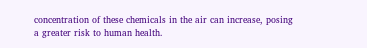concentration of these chemicals in the air can increase, posing a greater risk to human health.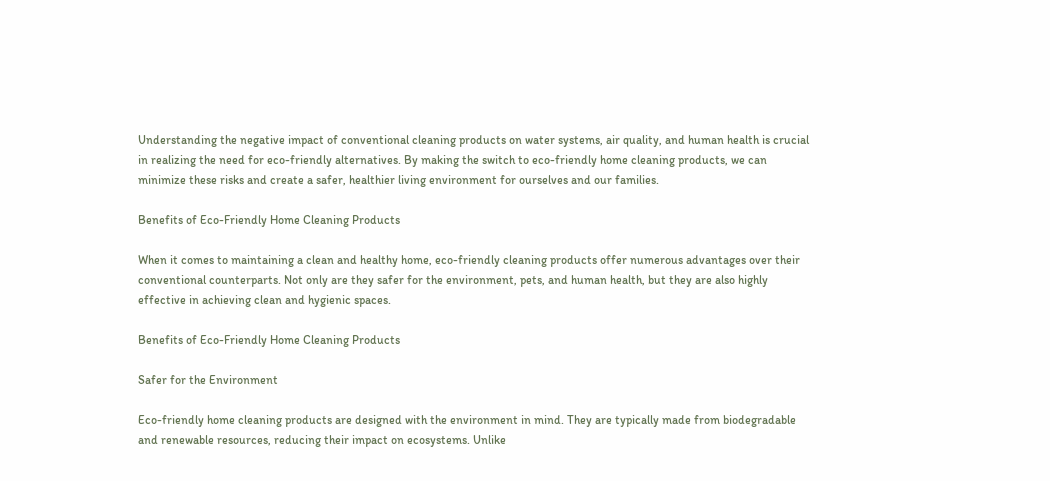Understanding the negative impact of conventional cleaning products on water systems, air quality, and human health is crucial in realizing the need for eco-friendly alternatives. By making the switch to eco-friendly home cleaning products, we can minimize these risks and create a safer, healthier living environment for ourselves and our families.

Benefits of Eco-Friendly Home Cleaning Products

When it comes to maintaining a clean and healthy home, eco-friendly cleaning products offer numerous advantages over their conventional counterparts. Not only are they safer for the environment, pets, and human health, but they are also highly effective in achieving clean and hygienic spaces.

Benefits of Eco-Friendly Home Cleaning Products

Safer for the Environment

Eco-friendly home cleaning products are designed with the environment in mind. They are typically made from biodegradable and renewable resources, reducing their impact on ecosystems. Unlike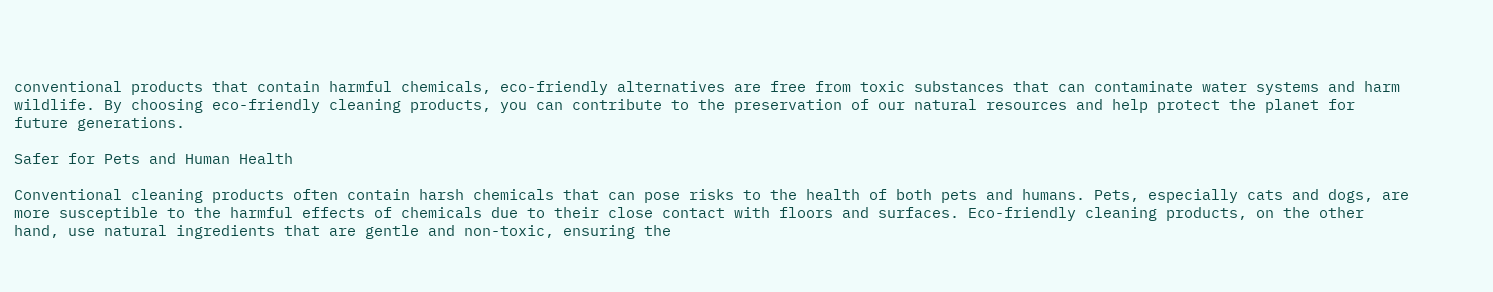conventional products that contain harmful chemicals, eco-friendly alternatives are free from toxic substances that can contaminate water systems and harm wildlife. By choosing eco-friendly cleaning products, you can contribute to the preservation of our natural resources and help protect the planet for future generations.

Safer for Pets and Human Health

Conventional cleaning products often contain harsh chemicals that can pose risks to the health of both pets and humans. Pets, especially cats and dogs, are more susceptible to the harmful effects of chemicals due to their close contact with floors and surfaces. Eco-friendly cleaning products, on the other hand, use natural ingredients that are gentle and non-toxic, ensuring the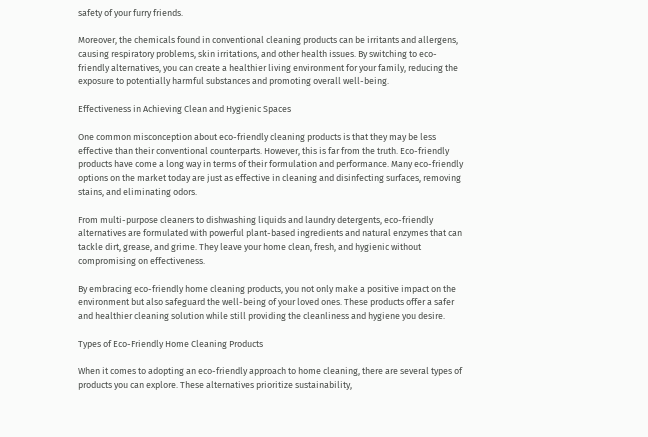safety of your furry friends.

Moreover, the chemicals found in conventional cleaning products can be irritants and allergens, causing respiratory problems, skin irritations, and other health issues. By switching to eco-friendly alternatives, you can create a healthier living environment for your family, reducing the exposure to potentially harmful substances and promoting overall well-being.

Effectiveness in Achieving Clean and Hygienic Spaces

One common misconception about eco-friendly cleaning products is that they may be less effective than their conventional counterparts. However, this is far from the truth. Eco-friendly products have come a long way in terms of their formulation and performance. Many eco-friendly options on the market today are just as effective in cleaning and disinfecting surfaces, removing stains, and eliminating odors.

From multi-purpose cleaners to dishwashing liquids and laundry detergents, eco-friendly alternatives are formulated with powerful plant-based ingredients and natural enzymes that can tackle dirt, grease, and grime. They leave your home clean, fresh, and hygienic without compromising on effectiveness.

By embracing eco-friendly home cleaning products, you not only make a positive impact on the environment but also safeguard the well-being of your loved ones. These products offer a safer and healthier cleaning solution while still providing the cleanliness and hygiene you desire.

Types of Eco-Friendly Home Cleaning Products

When it comes to adopting an eco-friendly approach to home cleaning, there are several types of products you can explore. These alternatives prioritize sustainability,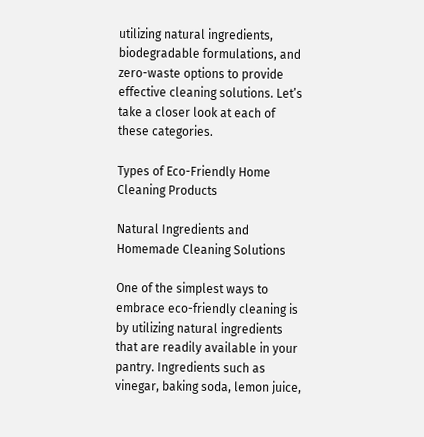utilizing natural ingredients, biodegradable formulations, and zero-waste options to provide effective cleaning solutions. Let’s take a closer look at each of these categories.

Types of Eco-Friendly Home Cleaning Products

Natural Ingredients and Homemade Cleaning Solutions

One of the simplest ways to embrace eco-friendly cleaning is by utilizing natural ingredients that are readily available in your pantry. Ingredients such as vinegar, baking soda, lemon juice,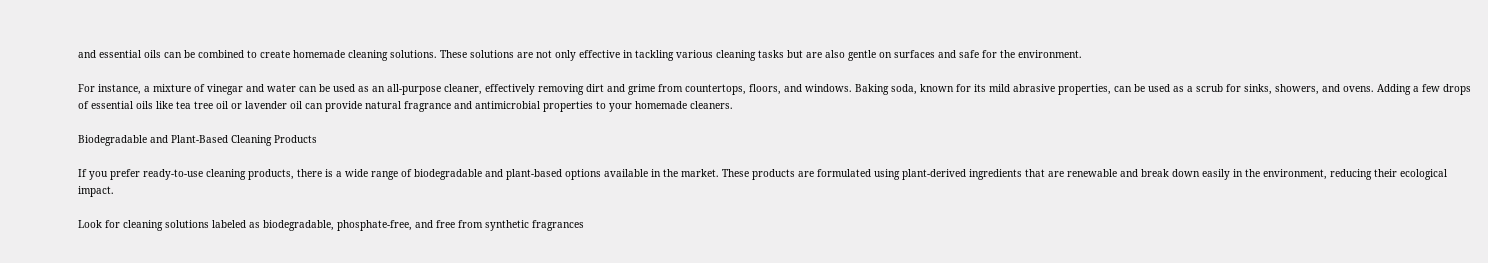and essential oils can be combined to create homemade cleaning solutions. These solutions are not only effective in tackling various cleaning tasks but are also gentle on surfaces and safe for the environment.

For instance, a mixture of vinegar and water can be used as an all-purpose cleaner, effectively removing dirt and grime from countertops, floors, and windows. Baking soda, known for its mild abrasive properties, can be used as a scrub for sinks, showers, and ovens. Adding a few drops of essential oils like tea tree oil or lavender oil can provide natural fragrance and antimicrobial properties to your homemade cleaners.

Biodegradable and Plant-Based Cleaning Products

If you prefer ready-to-use cleaning products, there is a wide range of biodegradable and plant-based options available in the market. These products are formulated using plant-derived ingredients that are renewable and break down easily in the environment, reducing their ecological impact.

Look for cleaning solutions labeled as biodegradable, phosphate-free, and free from synthetic fragrances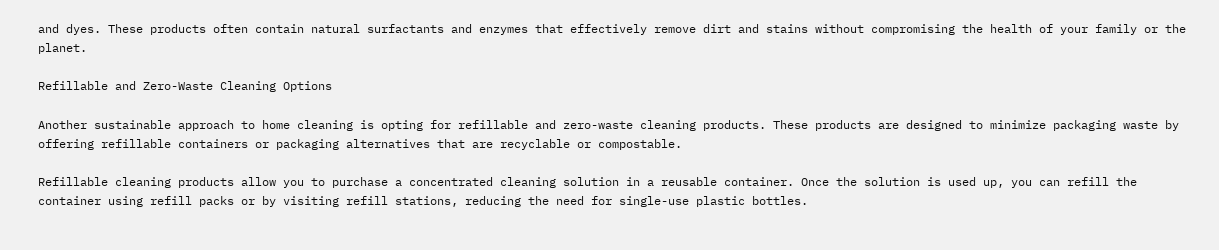and dyes. These products often contain natural surfactants and enzymes that effectively remove dirt and stains without compromising the health of your family or the planet.

Refillable and Zero-Waste Cleaning Options

Another sustainable approach to home cleaning is opting for refillable and zero-waste cleaning products. These products are designed to minimize packaging waste by offering refillable containers or packaging alternatives that are recyclable or compostable.

Refillable cleaning products allow you to purchase a concentrated cleaning solution in a reusable container. Once the solution is used up, you can refill the container using refill packs or by visiting refill stations, reducing the need for single-use plastic bottles.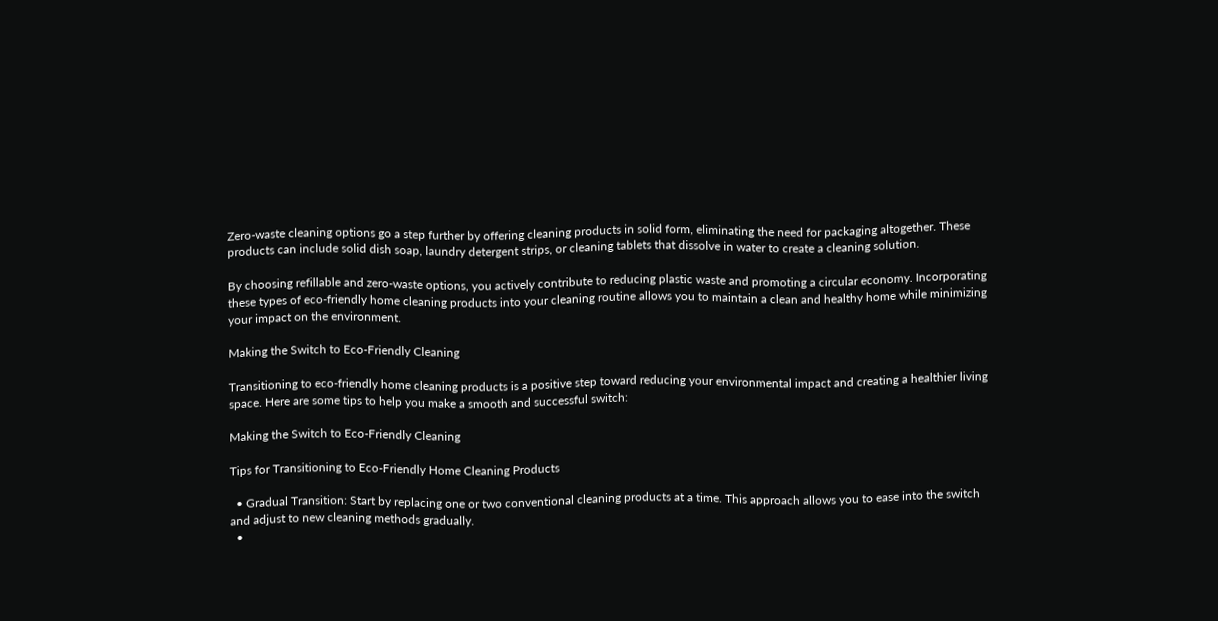Zero-waste cleaning options go a step further by offering cleaning products in solid form, eliminating the need for packaging altogether. These products can include solid dish soap, laundry detergent strips, or cleaning tablets that dissolve in water to create a cleaning solution.

By choosing refillable and zero-waste options, you actively contribute to reducing plastic waste and promoting a circular economy. Incorporating these types of eco-friendly home cleaning products into your cleaning routine allows you to maintain a clean and healthy home while minimizing your impact on the environment.

Making the Switch to Eco-Friendly Cleaning

Transitioning to eco-friendly home cleaning products is a positive step toward reducing your environmental impact and creating a healthier living space. Here are some tips to help you make a smooth and successful switch:

Making the Switch to Eco-Friendly Cleaning

Tips for Transitioning to Eco-Friendly Home Cleaning Products

  • Gradual Transition: Start by replacing one or two conventional cleaning products at a time. This approach allows you to ease into the switch and adjust to new cleaning methods gradually.
  •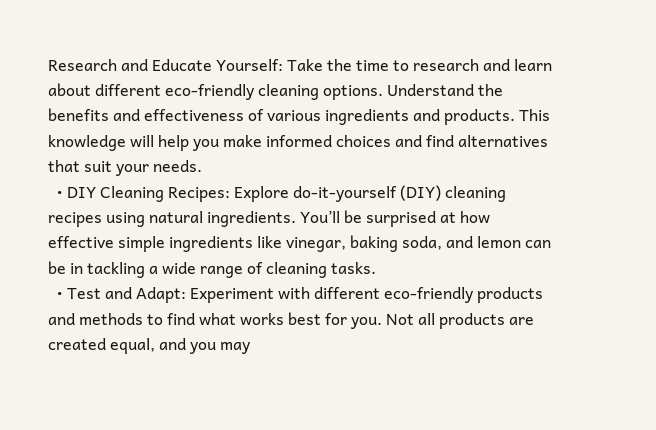Research and Educate Yourself: Take the time to research and learn about different eco-friendly cleaning options. Understand the benefits and effectiveness of various ingredients and products. This knowledge will help you make informed choices and find alternatives that suit your needs.
  • DIY Cleaning Recipes: Explore do-it-yourself (DIY) cleaning recipes using natural ingredients. You’ll be surprised at how effective simple ingredients like vinegar, baking soda, and lemon can be in tackling a wide range of cleaning tasks.
  • Test and Adapt: Experiment with different eco-friendly products and methods to find what works best for you. Not all products are created equal, and you may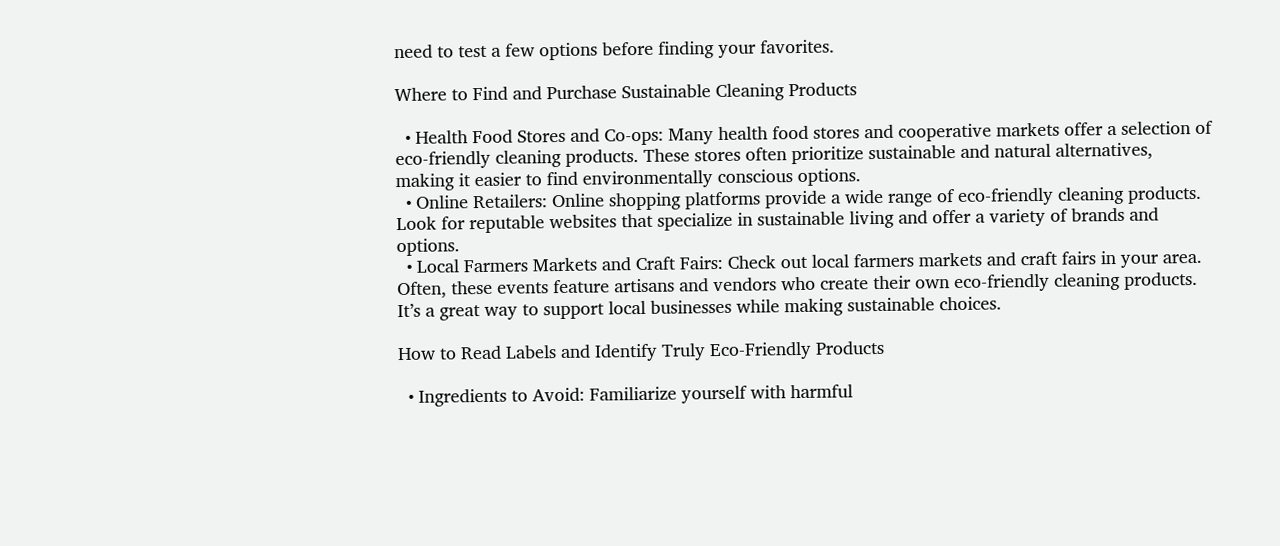need to test a few options before finding your favorites.

Where to Find and Purchase Sustainable Cleaning Products

  • Health Food Stores and Co-ops: Many health food stores and cooperative markets offer a selection of eco-friendly cleaning products. These stores often prioritize sustainable and natural alternatives, making it easier to find environmentally conscious options.
  • Online Retailers: Online shopping platforms provide a wide range of eco-friendly cleaning products. Look for reputable websites that specialize in sustainable living and offer a variety of brands and options.
  • Local Farmers Markets and Craft Fairs: Check out local farmers markets and craft fairs in your area. Often, these events feature artisans and vendors who create their own eco-friendly cleaning products. It’s a great way to support local businesses while making sustainable choices.

How to Read Labels and Identify Truly Eco-Friendly Products

  • Ingredients to Avoid: Familiarize yourself with harmful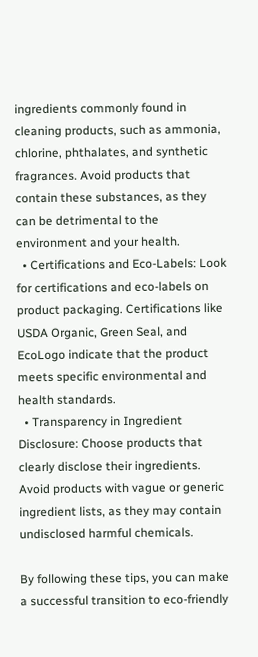ingredients commonly found in cleaning products, such as ammonia, chlorine, phthalates, and synthetic fragrances. Avoid products that contain these substances, as they can be detrimental to the environment and your health.
  • Certifications and Eco-Labels: Look for certifications and eco-labels on product packaging. Certifications like USDA Organic, Green Seal, and EcoLogo indicate that the product meets specific environmental and health standards.
  • Transparency in Ingredient Disclosure: Choose products that clearly disclose their ingredients. Avoid products with vague or generic ingredient lists, as they may contain undisclosed harmful chemicals.

By following these tips, you can make a successful transition to eco-friendly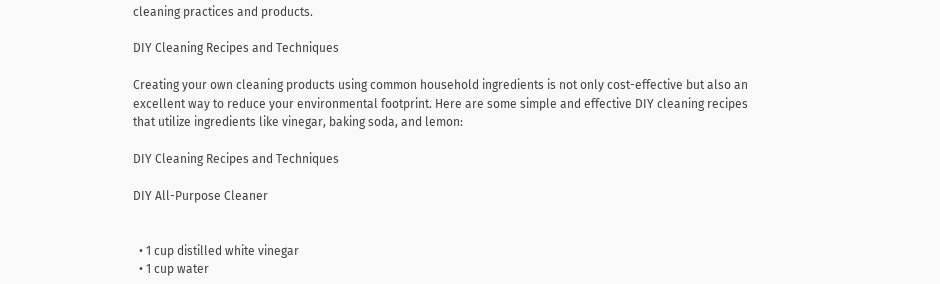cleaning practices and products.

DIY Cleaning Recipes and Techniques

Creating your own cleaning products using common household ingredients is not only cost-effective but also an excellent way to reduce your environmental footprint. Here are some simple and effective DIY cleaning recipes that utilize ingredients like vinegar, baking soda, and lemon:

DIY Cleaning Recipes and Techniques

DIY All-Purpose Cleaner


  • 1 cup distilled white vinegar
  • 1 cup water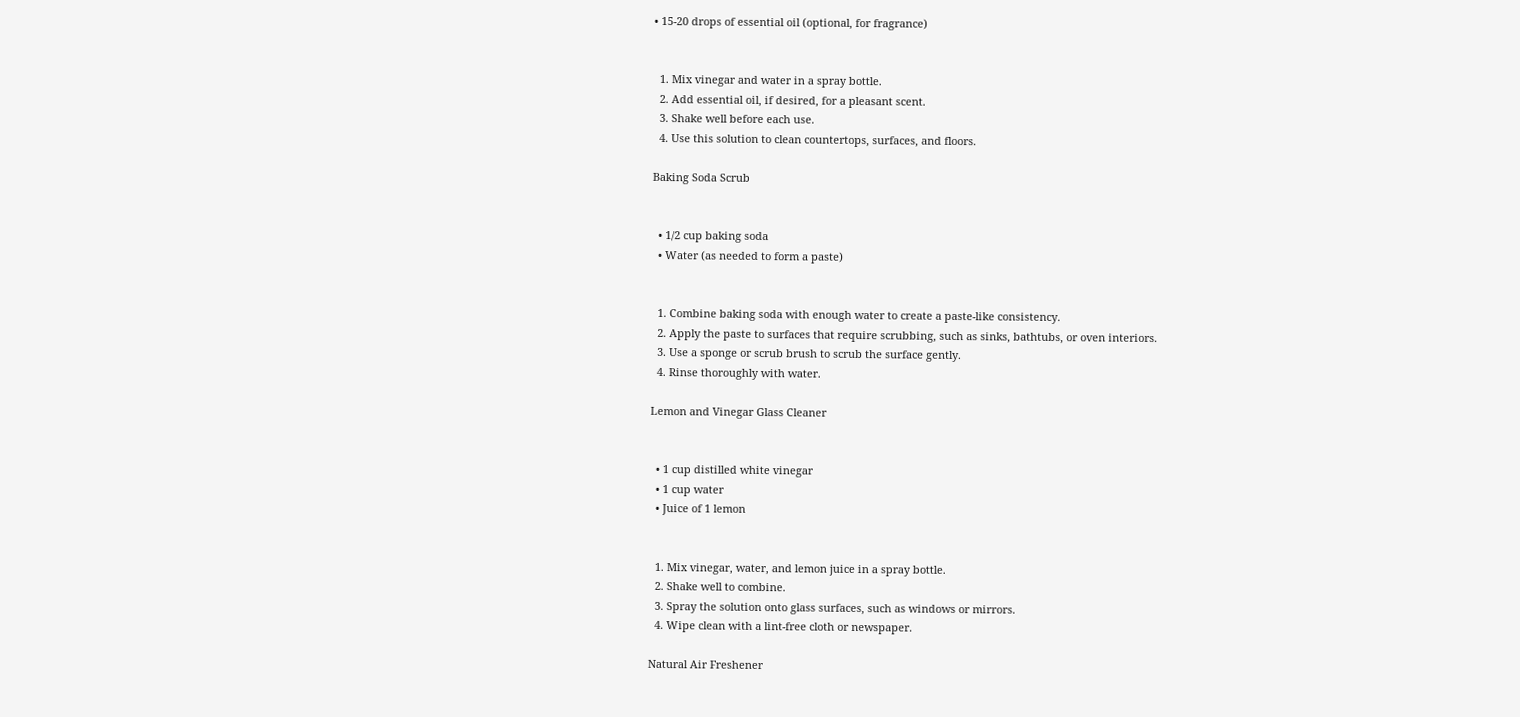• 15-20 drops of essential oil (optional, for fragrance)


  1. Mix vinegar and water in a spray bottle.
  2. Add essential oil, if desired, for a pleasant scent.
  3. Shake well before each use.
  4. Use this solution to clean countertops, surfaces, and floors.

Baking Soda Scrub


  • 1/2 cup baking soda
  • Water (as needed to form a paste)


  1. Combine baking soda with enough water to create a paste-like consistency.
  2. Apply the paste to surfaces that require scrubbing, such as sinks, bathtubs, or oven interiors.
  3. Use a sponge or scrub brush to scrub the surface gently.
  4. Rinse thoroughly with water.

Lemon and Vinegar Glass Cleaner


  • 1 cup distilled white vinegar
  • 1 cup water
  • Juice of 1 lemon


  1. Mix vinegar, water, and lemon juice in a spray bottle.
  2. Shake well to combine.
  3. Spray the solution onto glass surfaces, such as windows or mirrors.
  4. Wipe clean with a lint-free cloth or newspaper.

Natural Air Freshener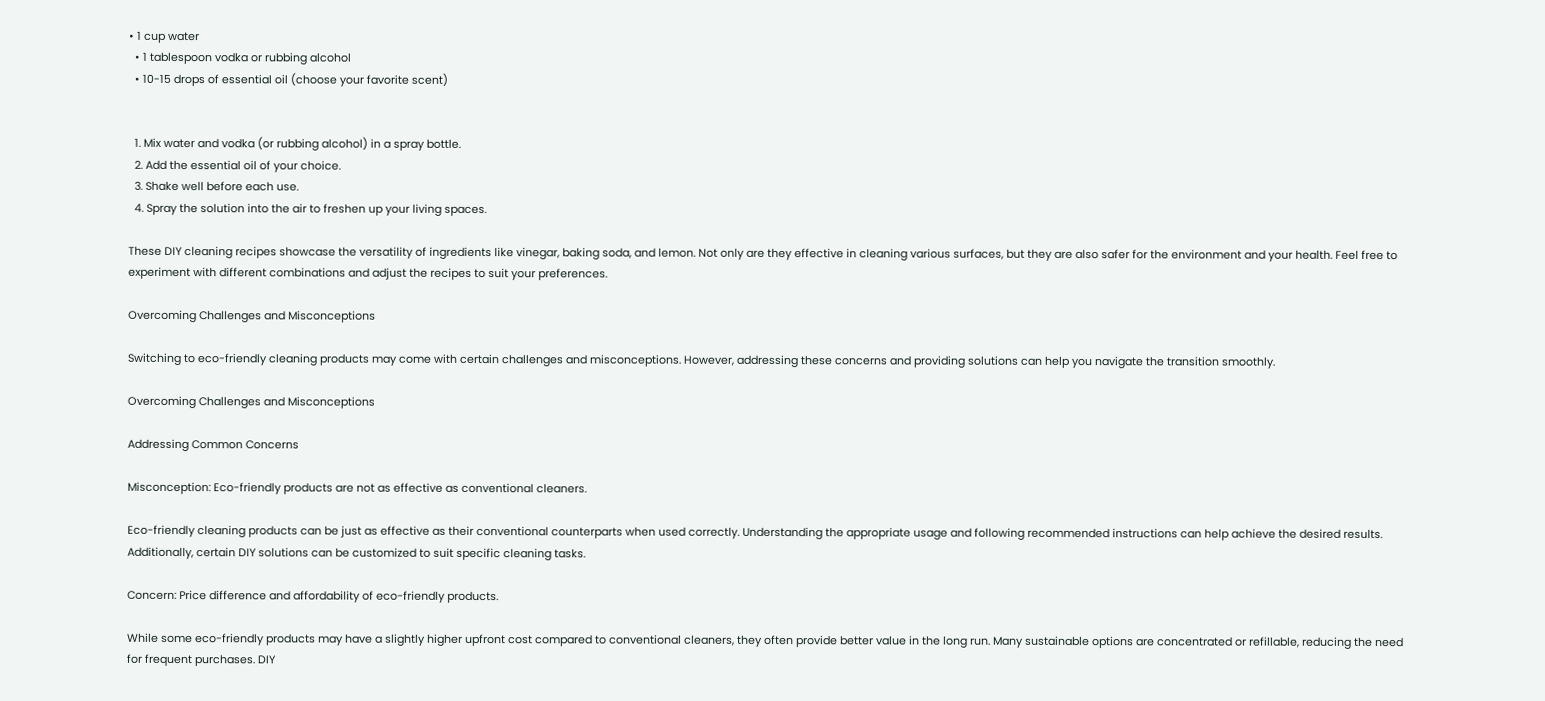• 1 cup water
  • 1 tablespoon vodka or rubbing alcohol
  • 10-15 drops of essential oil (choose your favorite scent)


  1. Mix water and vodka (or rubbing alcohol) in a spray bottle.
  2. Add the essential oil of your choice.
  3. Shake well before each use.
  4. Spray the solution into the air to freshen up your living spaces.

These DIY cleaning recipes showcase the versatility of ingredients like vinegar, baking soda, and lemon. Not only are they effective in cleaning various surfaces, but they are also safer for the environment and your health. Feel free to experiment with different combinations and adjust the recipes to suit your preferences.

Overcoming Challenges and Misconceptions

Switching to eco-friendly cleaning products may come with certain challenges and misconceptions. However, addressing these concerns and providing solutions can help you navigate the transition smoothly.

Overcoming Challenges and Misconceptions

Addressing Common Concerns

Misconception: Eco-friendly products are not as effective as conventional cleaners.

Eco-friendly cleaning products can be just as effective as their conventional counterparts when used correctly. Understanding the appropriate usage and following recommended instructions can help achieve the desired results. Additionally, certain DIY solutions can be customized to suit specific cleaning tasks.

Concern: Price difference and affordability of eco-friendly products.

While some eco-friendly products may have a slightly higher upfront cost compared to conventional cleaners, they often provide better value in the long run. Many sustainable options are concentrated or refillable, reducing the need for frequent purchases. DIY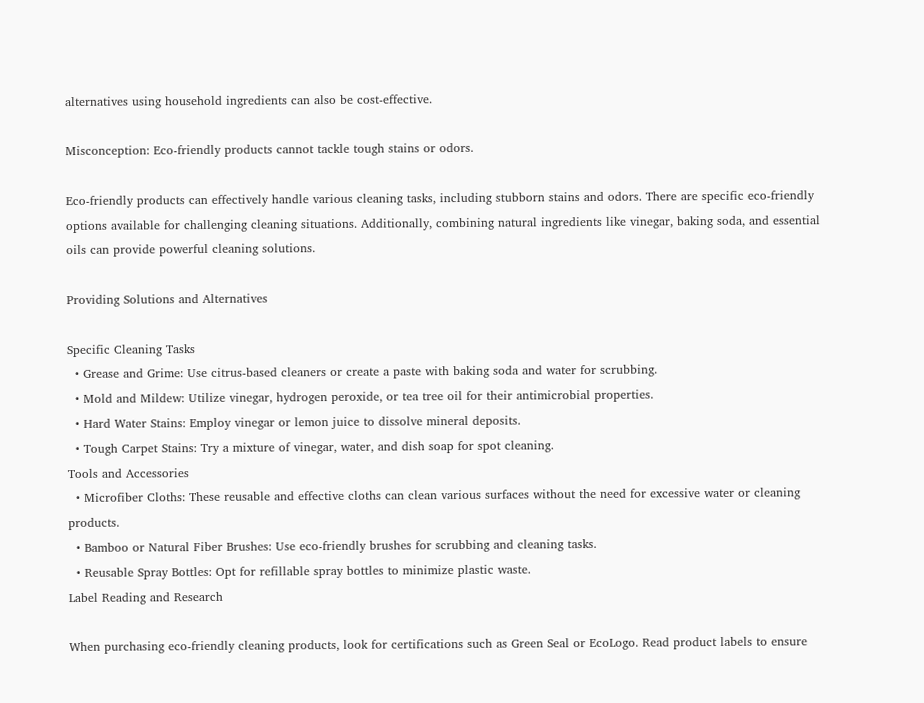alternatives using household ingredients can also be cost-effective.

Misconception: Eco-friendly products cannot tackle tough stains or odors.

Eco-friendly products can effectively handle various cleaning tasks, including stubborn stains and odors. There are specific eco-friendly options available for challenging cleaning situations. Additionally, combining natural ingredients like vinegar, baking soda, and essential oils can provide powerful cleaning solutions.

Providing Solutions and Alternatives

Specific Cleaning Tasks
  • Grease and Grime: Use citrus-based cleaners or create a paste with baking soda and water for scrubbing.
  • Mold and Mildew: Utilize vinegar, hydrogen peroxide, or tea tree oil for their antimicrobial properties.
  • Hard Water Stains: Employ vinegar or lemon juice to dissolve mineral deposits.
  • Tough Carpet Stains: Try a mixture of vinegar, water, and dish soap for spot cleaning.
Tools and Accessories
  • Microfiber Cloths: These reusable and effective cloths can clean various surfaces without the need for excessive water or cleaning products.
  • Bamboo or Natural Fiber Brushes: Use eco-friendly brushes for scrubbing and cleaning tasks.
  • Reusable Spray Bottles: Opt for refillable spray bottles to minimize plastic waste.
Label Reading and Research

When purchasing eco-friendly cleaning products, look for certifications such as Green Seal or EcoLogo. Read product labels to ensure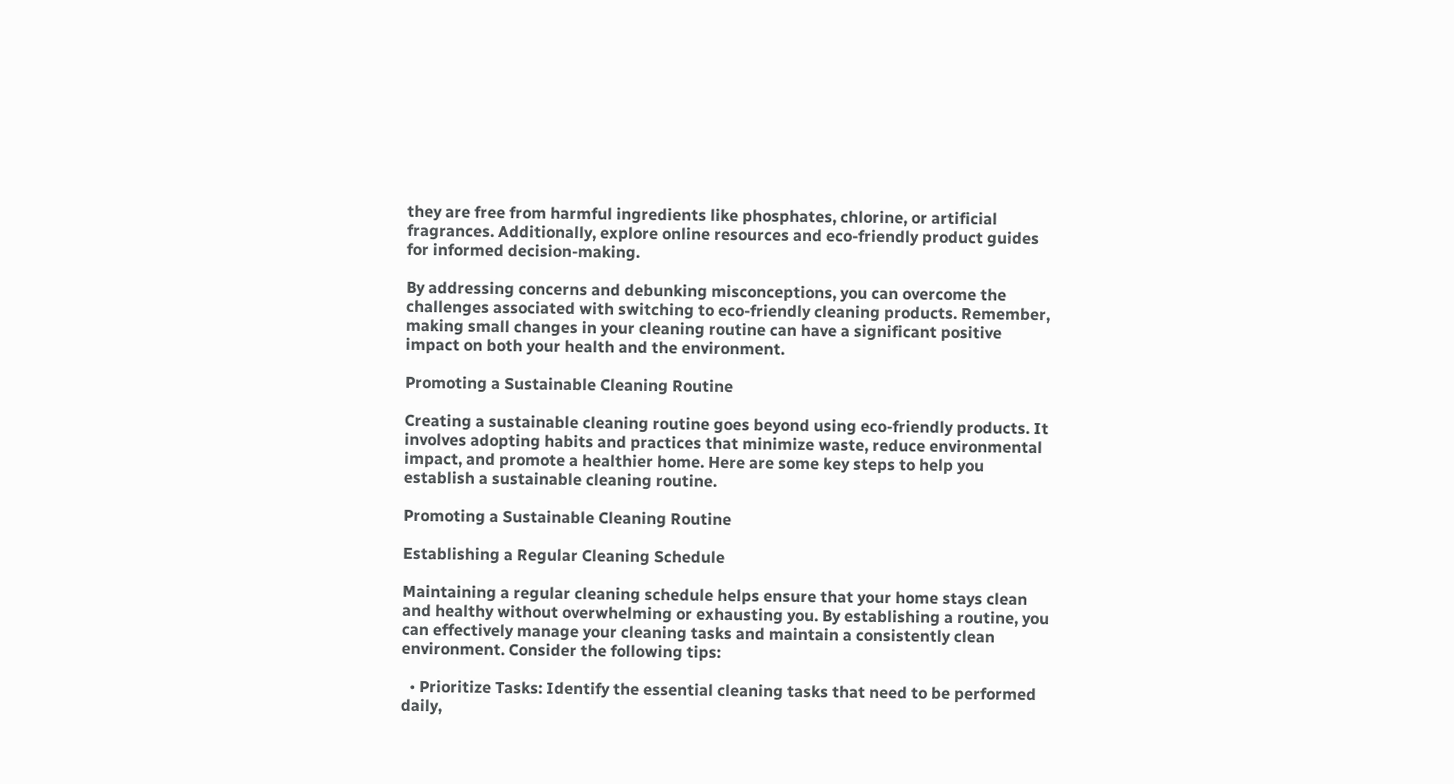they are free from harmful ingredients like phosphates, chlorine, or artificial fragrances. Additionally, explore online resources and eco-friendly product guides for informed decision-making.

By addressing concerns and debunking misconceptions, you can overcome the challenges associated with switching to eco-friendly cleaning products. Remember, making small changes in your cleaning routine can have a significant positive impact on both your health and the environment.

Promoting a Sustainable Cleaning Routine

Creating a sustainable cleaning routine goes beyond using eco-friendly products. It involves adopting habits and practices that minimize waste, reduce environmental impact, and promote a healthier home. Here are some key steps to help you establish a sustainable cleaning routine.

Promoting a Sustainable Cleaning Routine

Establishing a Regular Cleaning Schedule

Maintaining a regular cleaning schedule helps ensure that your home stays clean and healthy without overwhelming or exhausting you. By establishing a routine, you can effectively manage your cleaning tasks and maintain a consistently clean environment. Consider the following tips:

  • Prioritize Tasks: Identify the essential cleaning tasks that need to be performed daily,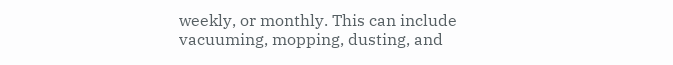weekly, or monthly. This can include vacuuming, mopping, dusting, and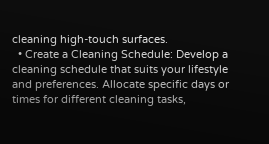cleaning high-touch surfaces.
  • Create a Cleaning Schedule: Develop a cleaning schedule that suits your lifestyle and preferences. Allocate specific days or times for different cleaning tasks,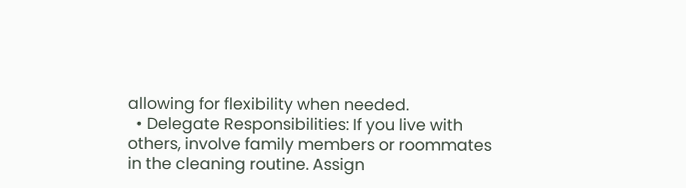allowing for flexibility when needed.
  • Delegate Responsibilities: If you live with others, involve family members or roommates in the cleaning routine. Assign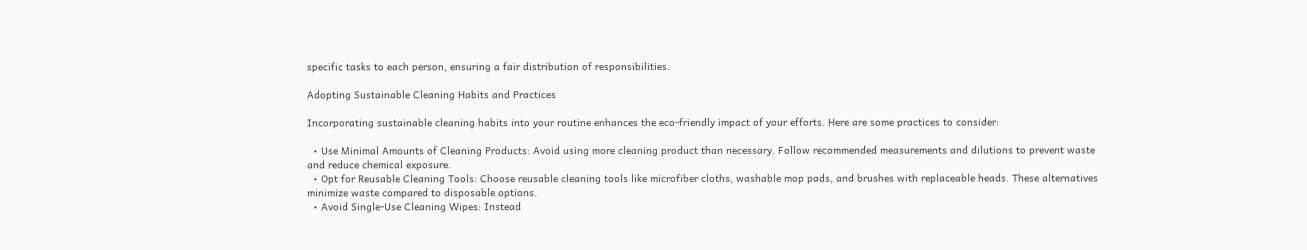specific tasks to each person, ensuring a fair distribution of responsibilities.

Adopting Sustainable Cleaning Habits and Practices

Incorporating sustainable cleaning habits into your routine enhances the eco-friendly impact of your efforts. Here are some practices to consider:

  • Use Minimal Amounts of Cleaning Products: Avoid using more cleaning product than necessary. Follow recommended measurements and dilutions to prevent waste and reduce chemical exposure.
  • Opt for Reusable Cleaning Tools: Choose reusable cleaning tools like microfiber cloths, washable mop pads, and brushes with replaceable heads. These alternatives minimize waste compared to disposable options.
  • Avoid Single-Use Cleaning Wipes: Instead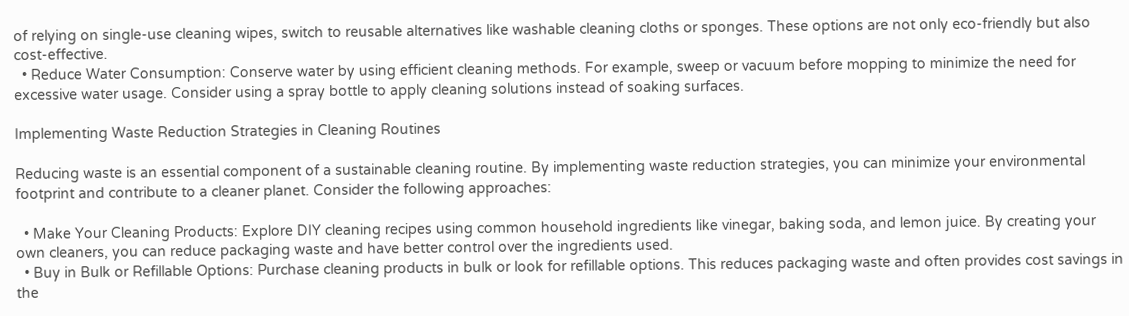of relying on single-use cleaning wipes, switch to reusable alternatives like washable cleaning cloths or sponges. These options are not only eco-friendly but also cost-effective.
  • Reduce Water Consumption: Conserve water by using efficient cleaning methods. For example, sweep or vacuum before mopping to minimize the need for excessive water usage. Consider using a spray bottle to apply cleaning solutions instead of soaking surfaces.

Implementing Waste Reduction Strategies in Cleaning Routines

Reducing waste is an essential component of a sustainable cleaning routine. By implementing waste reduction strategies, you can minimize your environmental footprint and contribute to a cleaner planet. Consider the following approaches:

  • Make Your Cleaning Products: Explore DIY cleaning recipes using common household ingredients like vinegar, baking soda, and lemon juice. By creating your own cleaners, you can reduce packaging waste and have better control over the ingredients used.
  • Buy in Bulk or Refillable Options: Purchase cleaning products in bulk or look for refillable options. This reduces packaging waste and often provides cost savings in the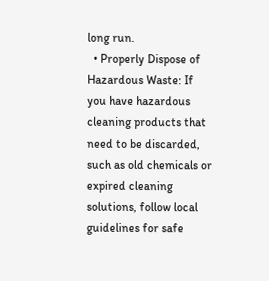long run.
  • Properly Dispose of Hazardous Waste: If you have hazardous cleaning products that need to be discarded, such as old chemicals or expired cleaning solutions, follow local guidelines for safe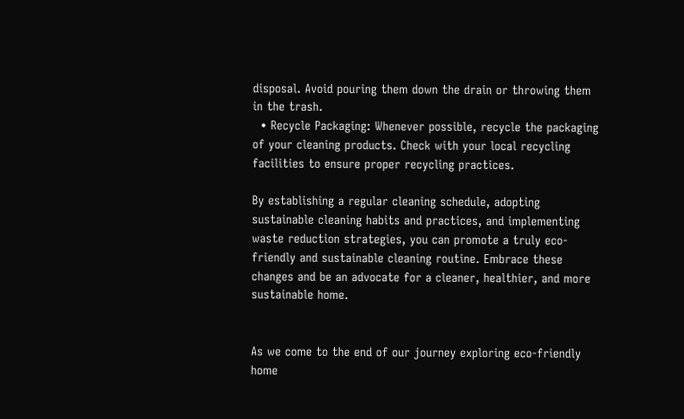disposal. Avoid pouring them down the drain or throwing them in the trash.
  • Recycle Packaging: Whenever possible, recycle the packaging of your cleaning products. Check with your local recycling facilities to ensure proper recycling practices.

By establishing a regular cleaning schedule, adopting sustainable cleaning habits and practices, and implementing waste reduction strategies, you can promote a truly eco-friendly and sustainable cleaning routine. Embrace these changes and be an advocate for a cleaner, healthier, and more sustainable home.


As we come to the end of our journey exploring eco-friendly home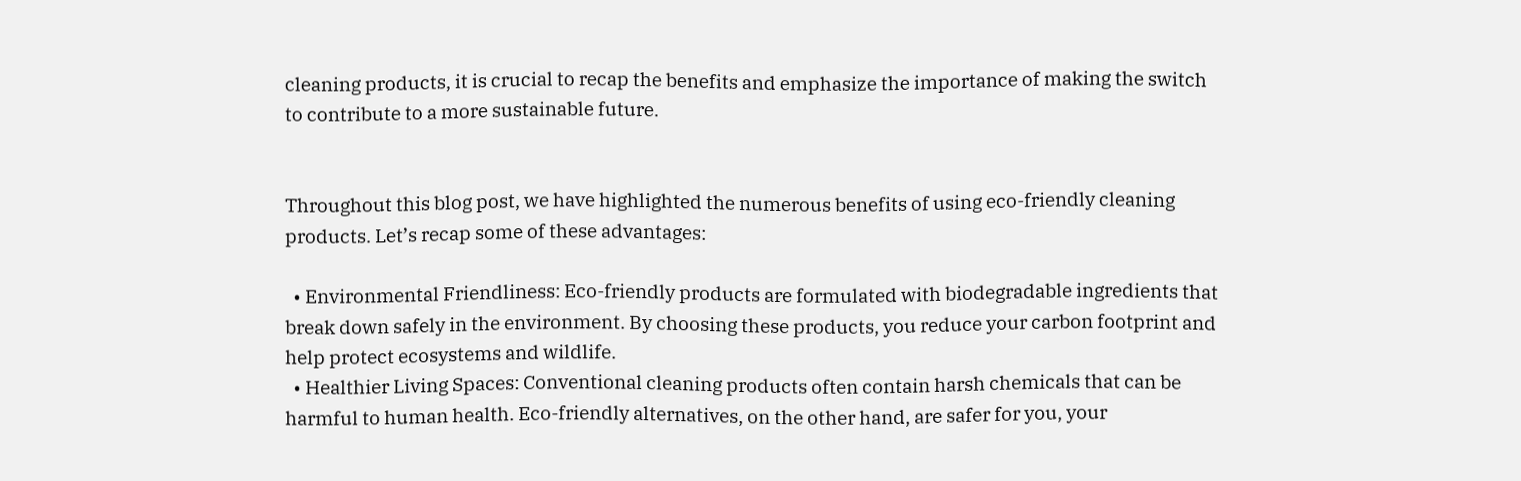cleaning products, it is crucial to recap the benefits and emphasize the importance of making the switch to contribute to a more sustainable future.


Throughout this blog post, we have highlighted the numerous benefits of using eco-friendly cleaning products. Let’s recap some of these advantages:

  • Environmental Friendliness: Eco-friendly products are formulated with biodegradable ingredients that break down safely in the environment. By choosing these products, you reduce your carbon footprint and help protect ecosystems and wildlife.
  • Healthier Living Spaces: Conventional cleaning products often contain harsh chemicals that can be harmful to human health. Eco-friendly alternatives, on the other hand, are safer for you, your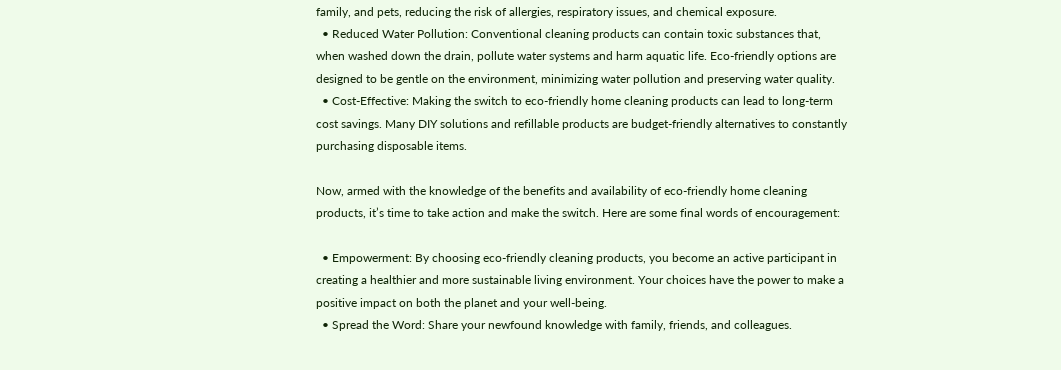family, and pets, reducing the risk of allergies, respiratory issues, and chemical exposure.
  • Reduced Water Pollution: Conventional cleaning products can contain toxic substances that, when washed down the drain, pollute water systems and harm aquatic life. Eco-friendly options are designed to be gentle on the environment, minimizing water pollution and preserving water quality.
  • Cost-Effective: Making the switch to eco-friendly home cleaning products can lead to long-term cost savings. Many DIY solutions and refillable products are budget-friendly alternatives to constantly purchasing disposable items.

Now, armed with the knowledge of the benefits and availability of eco-friendly home cleaning products, it’s time to take action and make the switch. Here are some final words of encouragement:

  • Empowerment: By choosing eco-friendly cleaning products, you become an active participant in creating a healthier and more sustainable living environment. Your choices have the power to make a positive impact on both the planet and your well-being.
  • Spread the Word: Share your newfound knowledge with family, friends, and colleagues.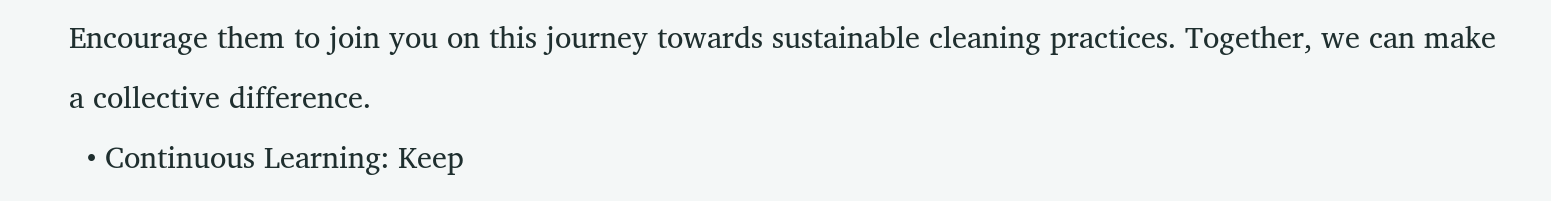Encourage them to join you on this journey towards sustainable cleaning practices. Together, we can make a collective difference.
  • Continuous Learning: Keep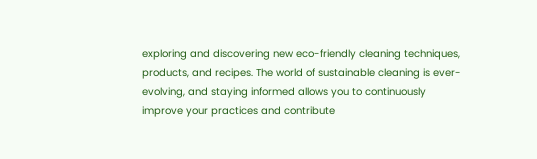exploring and discovering new eco-friendly cleaning techniques, products, and recipes. The world of sustainable cleaning is ever-evolving, and staying informed allows you to continuously improve your practices and contribute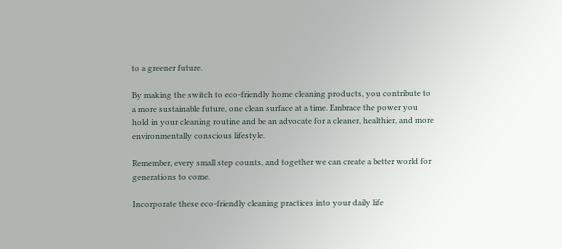to a greener future.

By making the switch to eco-friendly home cleaning products, you contribute to a more sustainable future, one clean surface at a time. Embrace the power you hold in your cleaning routine and be an advocate for a cleaner, healthier, and more environmentally conscious lifestyle.

Remember, every small step counts, and together we can create a better world for generations to come.

Incorporate these eco-friendly cleaning practices into your daily life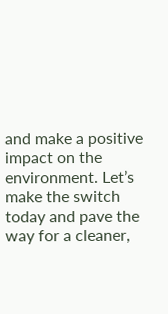and make a positive impact on the environment. Let’s make the switch today and pave the way for a cleaner,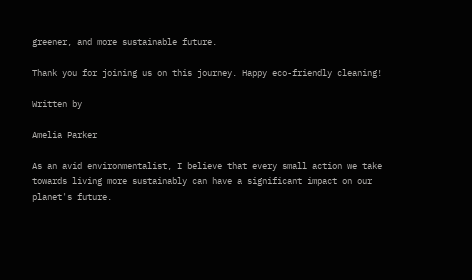greener, and more sustainable future.

Thank you for joining us on this journey. Happy eco-friendly cleaning!

Written by

Amelia Parker

As an avid environmentalist, I believe that every small action we take towards living more sustainably can have a significant impact on our planet's future.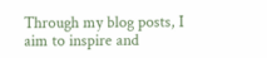Through my blog posts, I aim to inspire and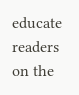educate readers on the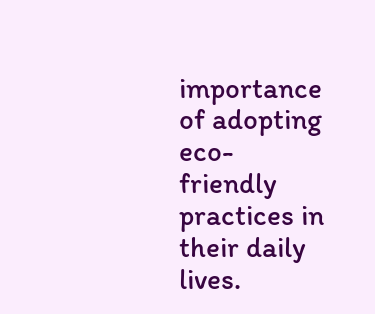importance of adopting eco-friendly practices in their daily lives.